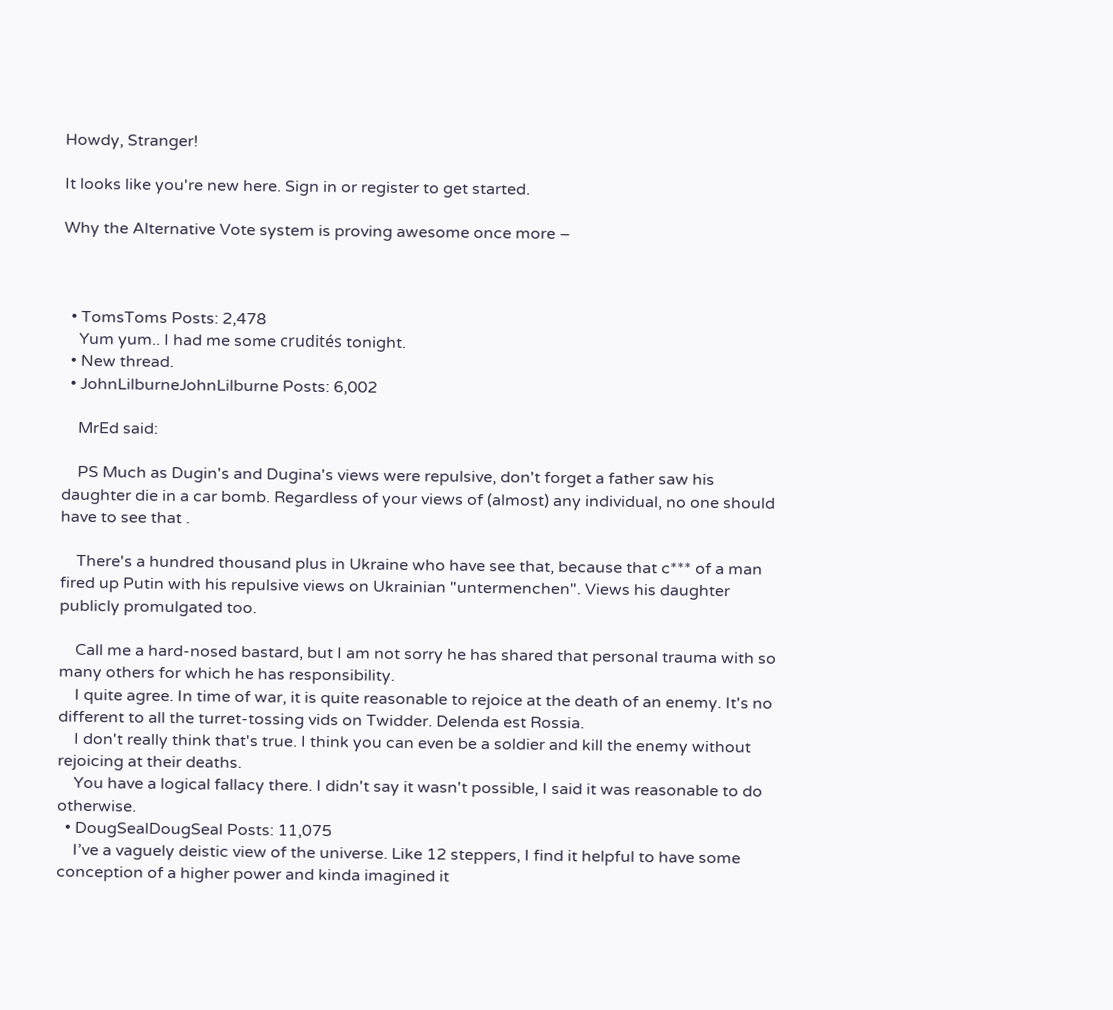Howdy, Stranger!

It looks like you're new here. Sign in or register to get started.

Why the Alternative Vote system is proving awesome once more –



  • TomsToms Posts: 2,478
    Yum yum.. I had me some crudités tonight.
  • New thread.
  • JohnLilburneJohnLilburne Posts: 6,002

    MrEd said:

    PS Much as Dugin's and Dugina's views were repulsive, don't forget a father saw his daughter die in a car bomb. Regardless of your views of (almost) any individual, no one should have to see that .

    There's a hundred thousand plus in Ukraine who have see that, because that c*** of a man fired up Putin with his repulsive views on Ukrainian "untermenchen". Views his daughter publicly promulgated too.

    Call me a hard-nosed bastard, but I am not sorry he has shared that personal trauma with so many others for which he has responsibility.
    I quite agree. In time of war, it is quite reasonable to rejoice at the death of an enemy. It's no different to all the turret-tossing vids on Twidder. Delenda est Rossia.
    I don't really think that's true. I think you can even be a soldier and kill the enemy without rejoicing at their deaths.
    You have a logical fallacy there. I didn't say it wasn't possible, I said it was reasonable to do otherwise.
  • DougSealDougSeal Posts: 11,075
    I’ve a vaguely deistic view of the universe. Like 12 steppers, I find it helpful to have some conception of a higher power and kinda imagined it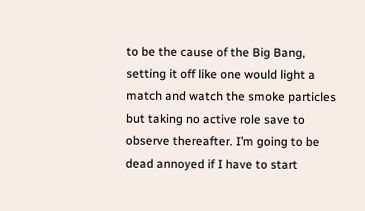to be the cause of the Big Bang, setting it off like one would light a match and watch the smoke particles but taking no active role save to observe thereafter. I’m going to be dead annoyed if I have to start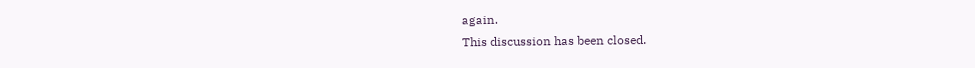again.
This discussion has been closed.